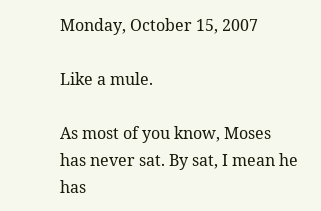Monday, October 15, 2007

Like a mule.

As most of you know, Moses has never sat. By sat, I mean he has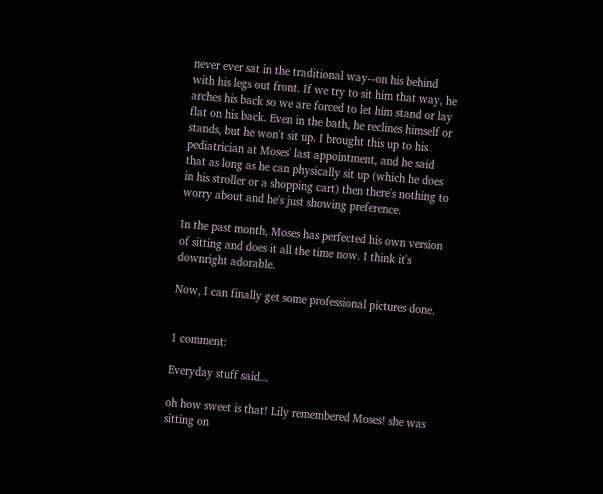never ever sat in the traditional way--on his behind with his legs out front. If we try to sit him that way, he arches his back so we are forced to let him stand or lay flat on his back. Even in the bath, he reclines himself or stands, but he won't sit up. I brought this up to his pediatrician at Moses' last appointment, and he said that as long as he can physically sit up (which he does in his stroller or a shopping cart) then there's nothing to worry about and he's just showing preference.

In the past month, Moses has perfected his own version of sitting and does it all the time now. I think it's downright adorable.

Now, I can finally get some professional pictures done.


1 comment:

Everyday stuff said...

oh how sweet is that! Lily remembered Moses! she was sitting on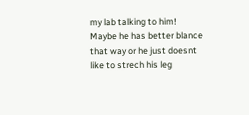my lab talking to him! Maybe he has better blance that way or he just doesnt like to strech his leg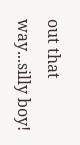out that way...silly boy!